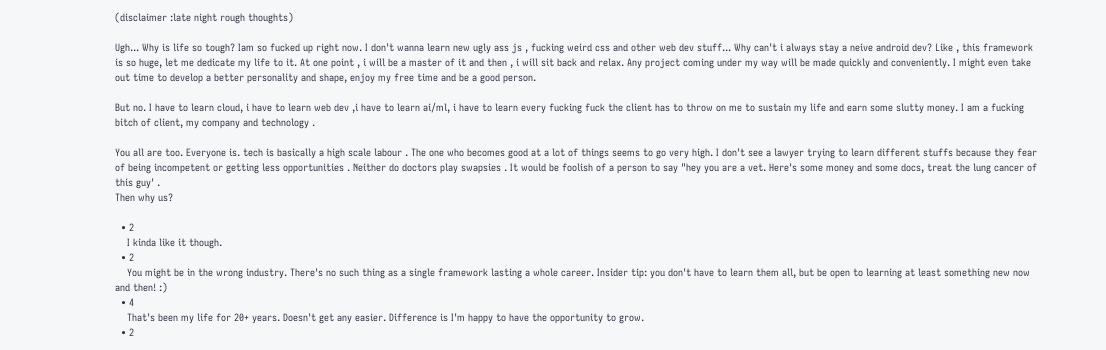(disclaimer :late night rough thoughts)

Ugh... Why is life so tough? Iam so fucked up right now. I don't wanna learn new ugly ass js , fucking weird css and other web dev stuff... Why can't i always stay a neive android dev? Like , this framework is so huge, let me dedicate my life to it. At one point , i will be a master of it and then , i will sit back and relax. Any project coming under my way will be made quickly and conveniently. I might even take out time to develop a better personality and shape, enjoy my free time and be a good person.

But no. I have to learn cloud, i have to learn web dev ,i have to learn ai/ml, i have to learn every fucking fuck the client has to throw on me to sustain my life and earn some slutty money. I am a fucking bitch of client, my company and technology .

You all are too. Everyone is. tech is basically a high scale labour . The one who becomes good at a lot of things seems to go very high. I don't see a lawyer trying to learn different stuffs because they fear of being incompetent or getting less opportunities . Neither do doctors play swapsies . It would be foolish of a person to say "hey you are a vet. Here's some money and some docs, treat the lung cancer of this guy' .
Then why us?

  • 2
    I kinda like it though.
  • 2
    You might be in the wrong industry. There's no such thing as a single framework lasting a whole career. Insider tip: you don't have to learn them all, but be open to learning at least something new now and then! :)
  • 4
    That's been my life for 20+ years. Doesn't get any easier. Difference is I'm happy to have the opportunity to grow.
  • 2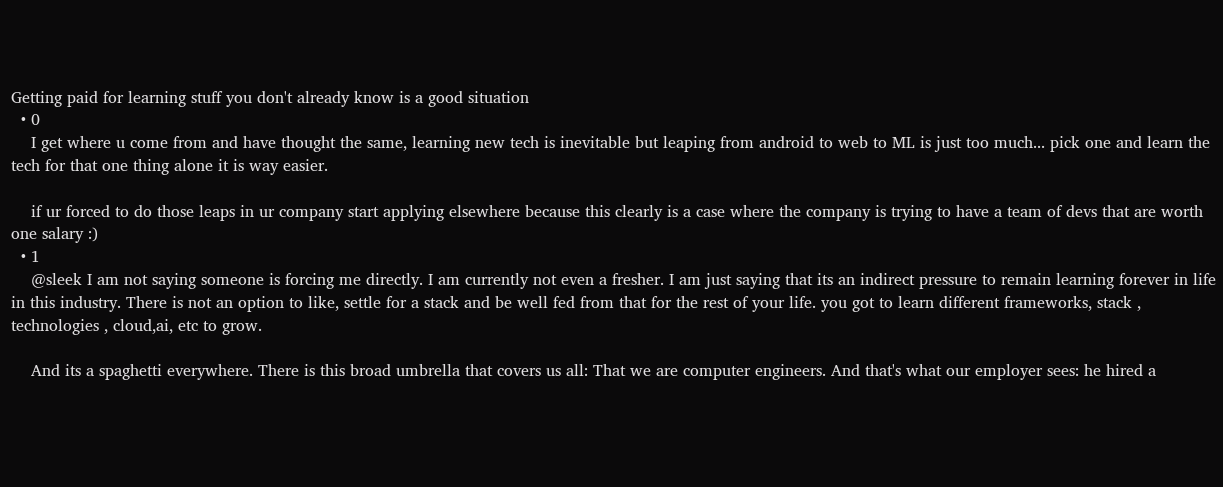Getting paid for learning stuff you don't already know is a good situation
  • 0
    I get where u come from and have thought the same, learning new tech is inevitable but leaping from android to web to ML is just too much... pick one and learn the tech for that one thing alone it is way easier.

    if ur forced to do those leaps in ur company start applying elsewhere because this clearly is a case where the company is trying to have a team of devs that are worth one salary :)
  • 1
    @sleek I am not saying someone is forcing me directly. I am currently not even a fresher. I am just saying that its an indirect pressure to remain learning forever in life in this industry. There is not an option to like, settle for a stack and be well fed from that for the rest of your life. you got to learn different frameworks, stack , technologies , cloud,ai, etc to grow.

    And its a spaghetti everywhere. There is this broad umbrella that covers us all: That we are computer engineers. And that's what our employer sees: he hired a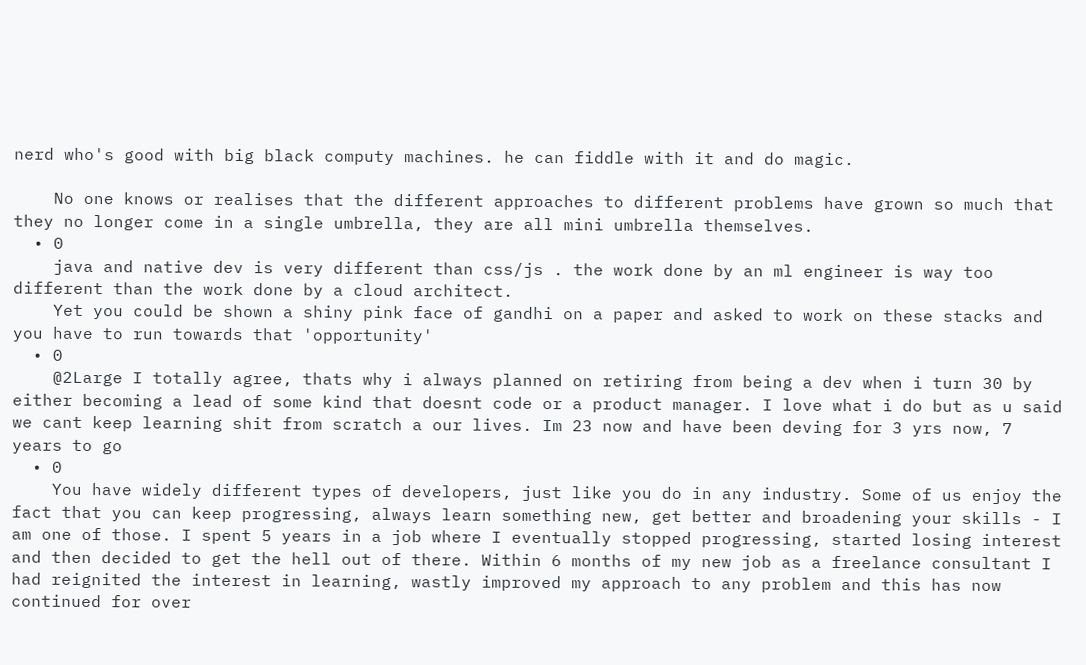nerd who's good with big black computy machines. he can fiddle with it and do magic.

    No one knows or realises that the different approaches to different problems have grown so much that they no longer come in a single umbrella, they are all mini umbrella themselves.
  • 0
    java and native dev is very different than css/js . the work done by an ml engineer is way too different than the work done by a cloud architect.
    Yet you could be shown a shiny pink face of gandhi on a paper and asked to work on these stacks and you have to run towards that 'opportunity'
  • 0
    @2Large I totally agree, thats why i always planned on retiring from being a dev when i turn 30 by either becoming a lead of some kind that doesnt code or a product manager. I love what i do but as u said we cant keep learning shit from scratch a our lives. Im 23 now and have been deving for 3 yrs now, 7 years to go
  • 0
    You have widely different types of developers, just like you do in any industry. Some of us enjoy the fact that you can keep progressing, always learn something new, get better and broadening your skills - I am one of those. I spent 5 years in a job where I eventually stopped progressing, started losing interest and then decided to get the hell out of there. Within 6 months of my new job as a freelance consultant I had reignited the interest in learning, wastly improved my approach to any problem and this has now continued for over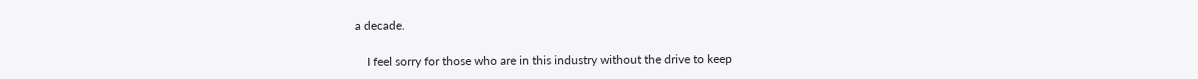a decade.

    I feel sorry for those who are in this industry without the drive to keep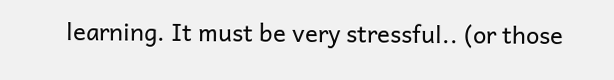learning. It must be very stressful.. (or those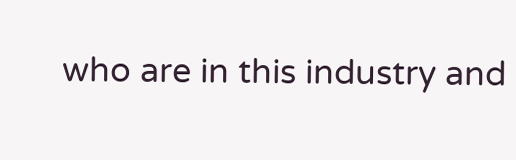who are in this industry and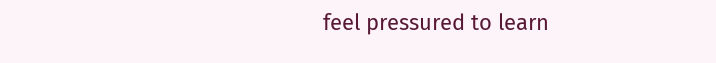feel pressured to learn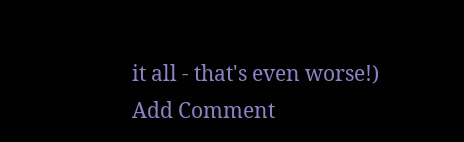it all - that's even worse!)
Add Comment